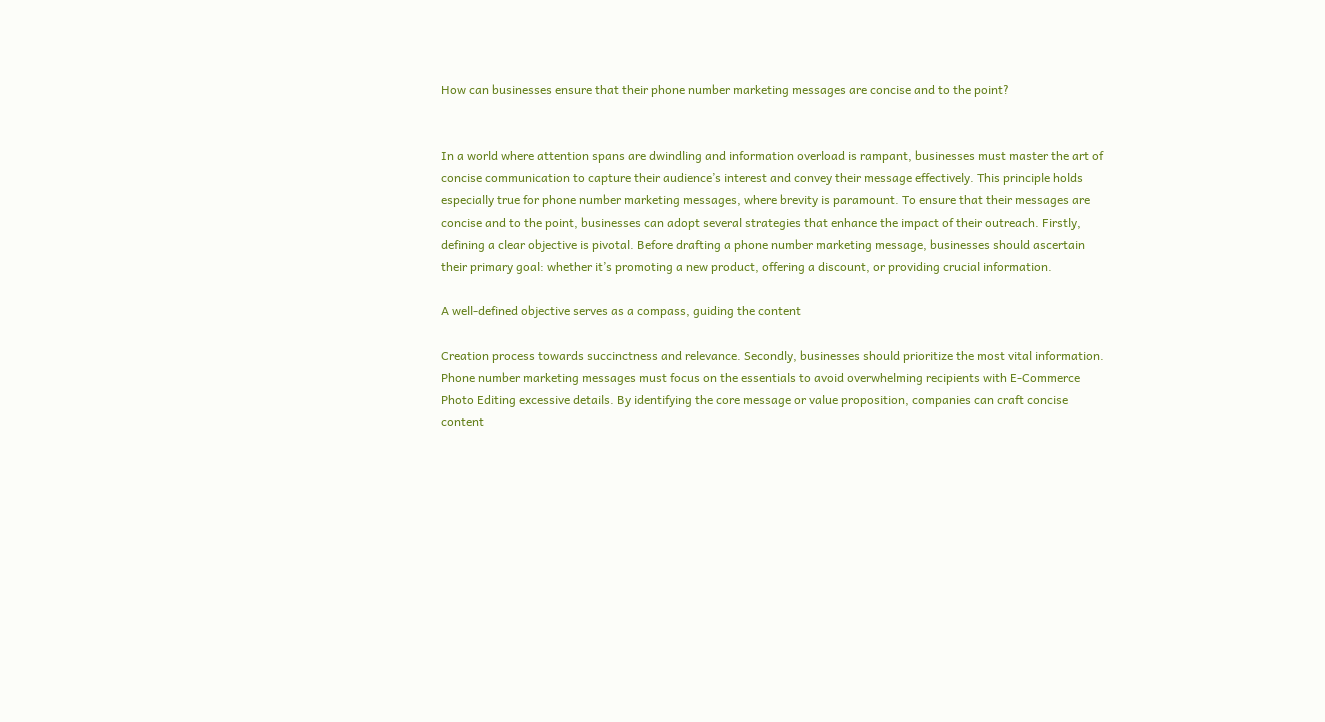How can businesses ensure that their phone number marketing messages are concise and to the point?


In a world where attention spans are dwindling and information overload is rampant, businesses must master the art of concise communication to capture their audience’s interest and convey their message effectively. This principle holds especially true for phone number marketing messages, where brevity is paramount. To ensure that their messages are concise and to the point, businesses can adopt several strategies that enhance the impact of their outreach. Firstly, defining a clear objective is pivotal. Before drafting a phone number marketing message, businesses should ascertain their primary goal: whether it’s promoting a new product, offering a discount, or providing crucial information.

A well-defined objective serves as a compass, guiding the content

Creation process towards succinctness and relevance. Secondly, businesses should prioritize the most vital information. Phone number marketing messages must focus on the essentials to avoid overwhelming recipients with E-Commerce Photo Editing excessive details. By identifying the core message or value proposition, companies can craft concise content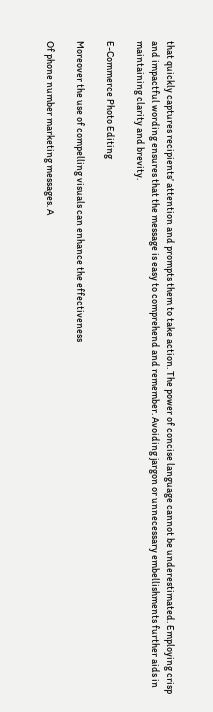that quickly captures recipients’ attention and prompts them to take action. The power of concise language cannot be underestimated. Employing crisp and impactful wording ensures that the message is easy to comprehend and remember. Avoiding jargon or unnecessary embellishments further aids in maintaining clarity and brevity.

E-Commerce Photo Editing

Moreover the use of compelling visuals can enhance the effectiveness

Of phone number marketing messages. A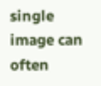single image can often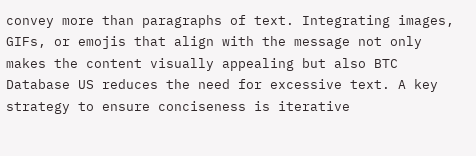convey more than paragraphs of text. Integrating images, GIFs, or emojis that align with the message not only makes the content visually appealing but also BTC Database US reduces the need for excessive text. A key strategy to ensure conciseness is iterative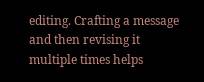editing. Crafting a message and then revising it multiple times helps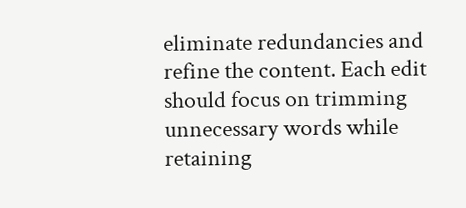eliminate redundancies and refine the content. Each edit should focus on trimming unnecessary words while retaining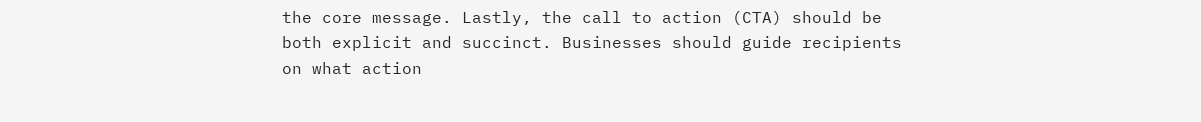the core message. Lastly, the call to action (CTA) should be both explicit and succinct. Businesses should guide recipients on what action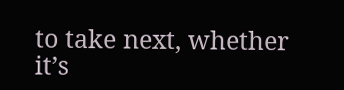to take next, whether it’s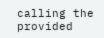calling the provided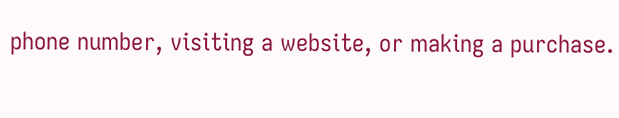phone number, visiting a website, or making a purchase.